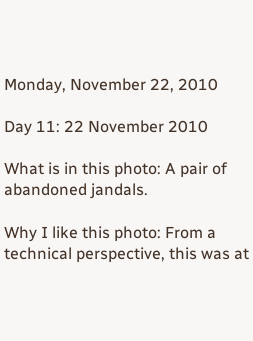Monday, November 22, 2010

Day 11: 22 November 2010

What is in this photo: A pair of abandoned jandals.

Why I like this photo: From a technical perspective, this was at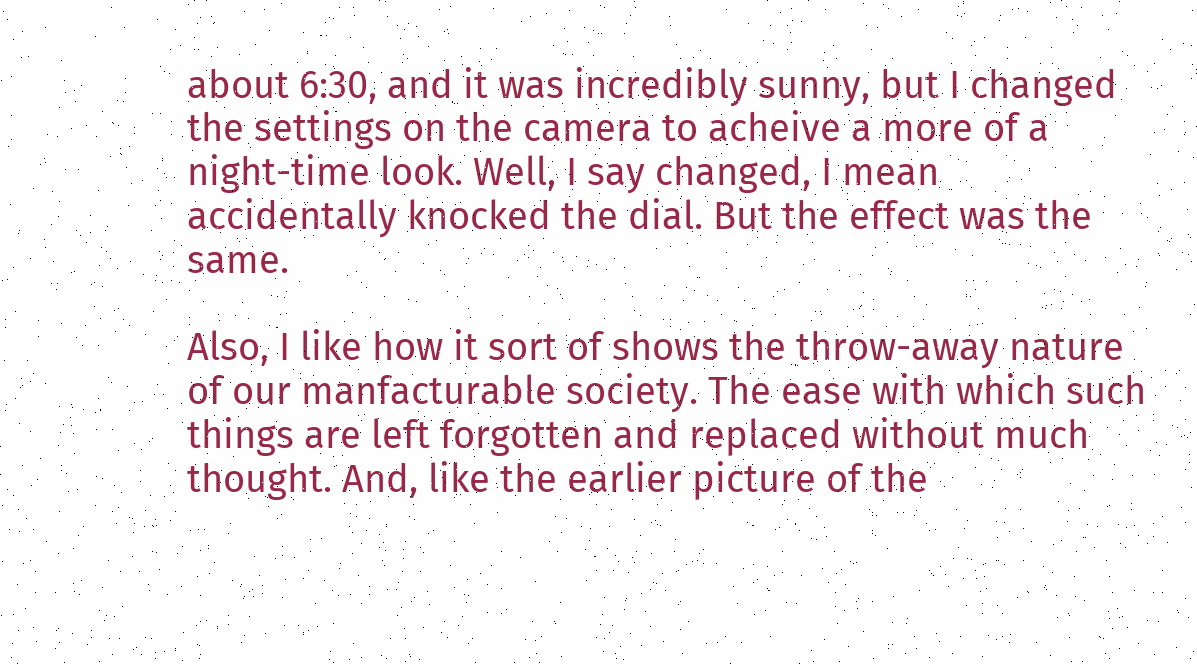about 6:30, and it was incredibly sunny, but I changed the settings on the camera to acheive a more of a night-time look. Well, I say changed, I mean accidentally knocked the dial. But the effect was the same.

Also, I like how it sort of shows the throw-away nature of our manfacturable society. The ease with which such things are left forgotten and replaced without much thought. And, like the earlier picture of the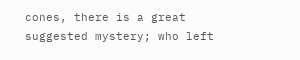cones, there is a great suggested mystery; who left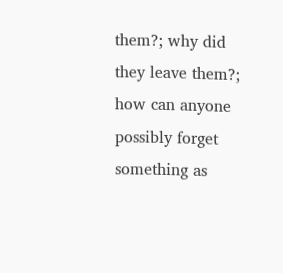them?; why did they leave them?; how can anyone possibly forget something as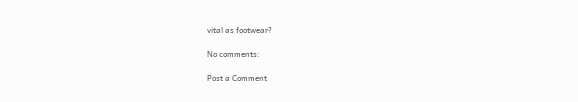vital as footwear?

No comments:

Post a Comment